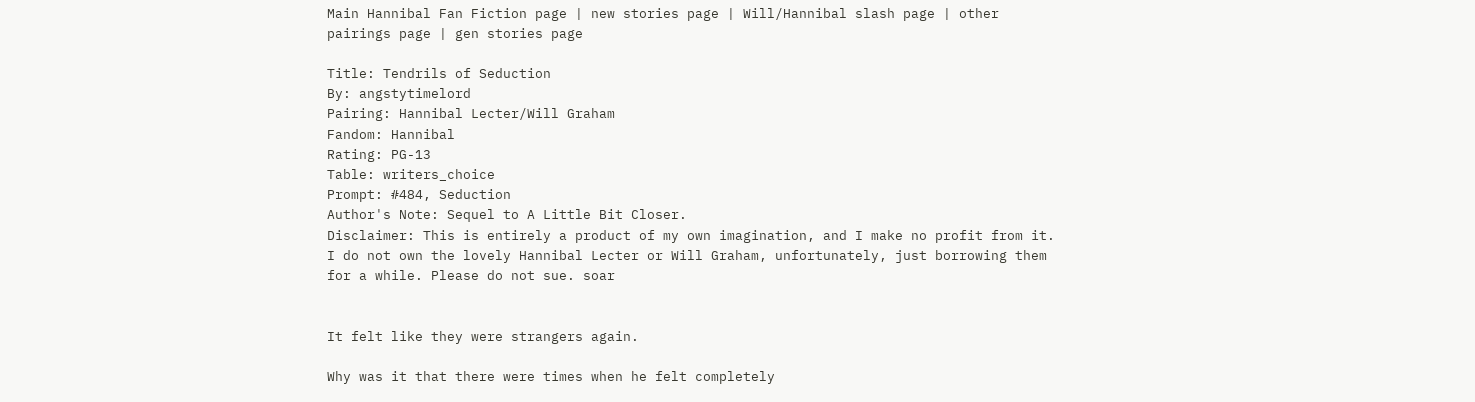Main Hannibal Fan Fiction page | new stories page | Will/Hannibal slash page | other pairings page | gen stories page

Title: Tendrils of Seduction
By: angstytimelord
Pairing: Hannibal Lecter/Will Graham
Fandom: Hannibal
Rating: PG-13
Table: writers_choice
Prompt: #484, Seduction
Author's Note: Sequel to A Little Bit Closer.
Disclaimer: This is entirely a product of my own imagination, and I make no profit from it. I do not own the lovely Hannibal Lecter or Will Graham, unfortunately, just borrowing them for a while. Please do not sue. soar


It felt like they were strangers again.

Why was it that there were times when he felt completely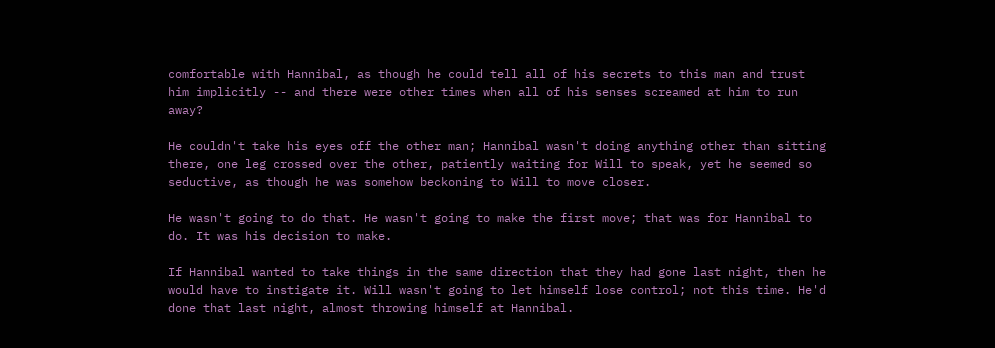comfortable with Hannibal, as though he could tell all of his secrets to this man and trust him implicitly -- and there were other times when all of his senses screamed at him to run away?

He couldn't take his eyes off the other man; Hannibal wasn't doing anything other than sitting there, one leg crossed over the other, patiently waiting for Will to speak, yet he seemed so seductive, as though he was somehow beckoning to Will to move closer.

He wasn't going to do that. He wasn't going to make the first move; that was for Hannibal to do. It was his decision to make.

If Hannibal wanted to take things in the same direction that they had gone last night, then he would have to instigate it. Will wasn't going to let himself lose control; not this time. He'd done that last night, almost throwing himself at Hannibal.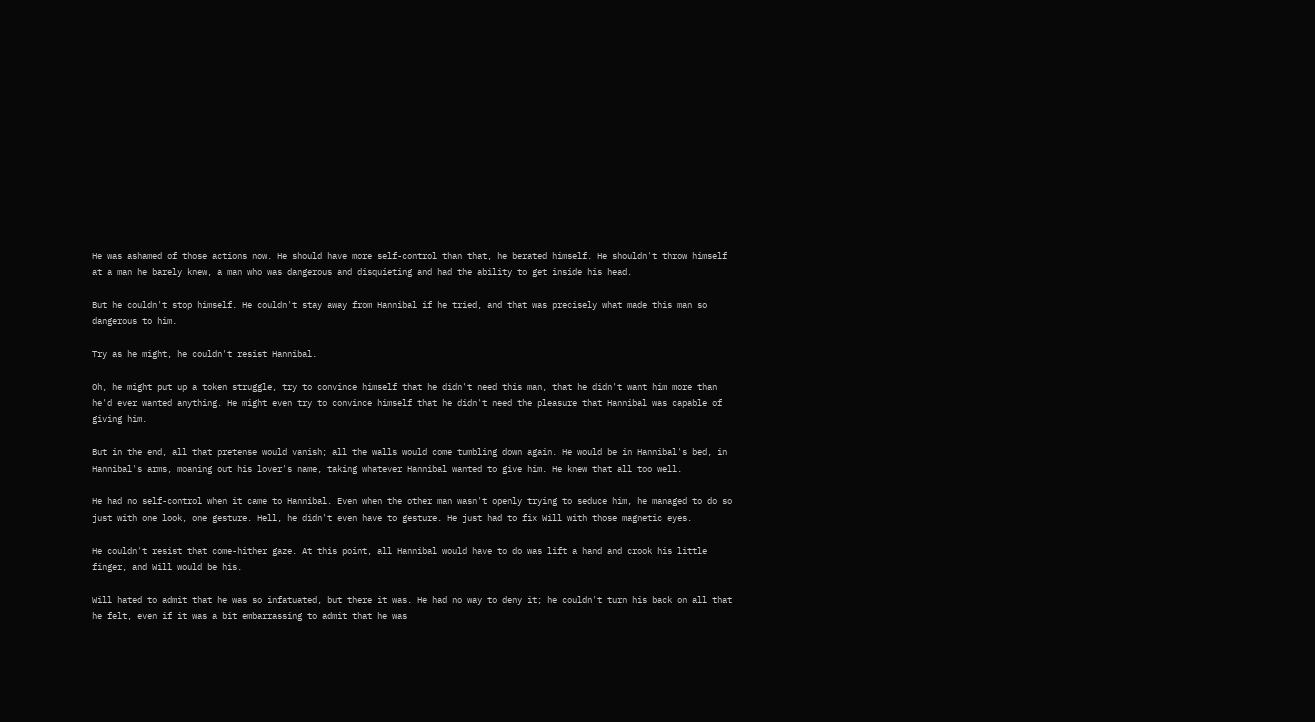He was ashamed of those actions now. He should have more self-control than that, he berated himself. He shouldn't throw himself at a man he barely knew, a man who was dangerous and disquieting and had the ability to get inside his head.

But he couldn't stop himself. He couldn't stay away from Hannibal if he tried, and that was precisely what made this man so dangerous to him.

Try as he might, he couldn't resist Hannibal.

Oh, he might put up a token struggle, try to convince himself that he didn't need this man, that he didn't want him more than he'd ever wanted anything. He might even try to convince himself that he didn't need the pleasure that Hannibal was capable of giving him.

But in the end, all that pretense would vanish; all the walls would come tumbling down again. He would be in Hannibal's bed, in Hannibal's arms, moaning out his lover's name, taking whatever Hannibal wanted to give him. He knew that all too well.

He had no self-control when it came to Hannibal. Even when the other man wasn't openly trying to seduce him, he managed to do so just with one look, one gesture. Hell, he didn't even have to gesture. He just had to fix Will with those magnetic eyes.

He couldn't resist that come-hither gaze. At this point, all Hannibal would have to do was lift a hand and crook his little finger, and Will would be his.

Will hated to admit that he was so infatuated, but there it was. He had no way to deny it; he couldn't turn his back on all that he felt, even if it was a bit embarrassing to admit that he was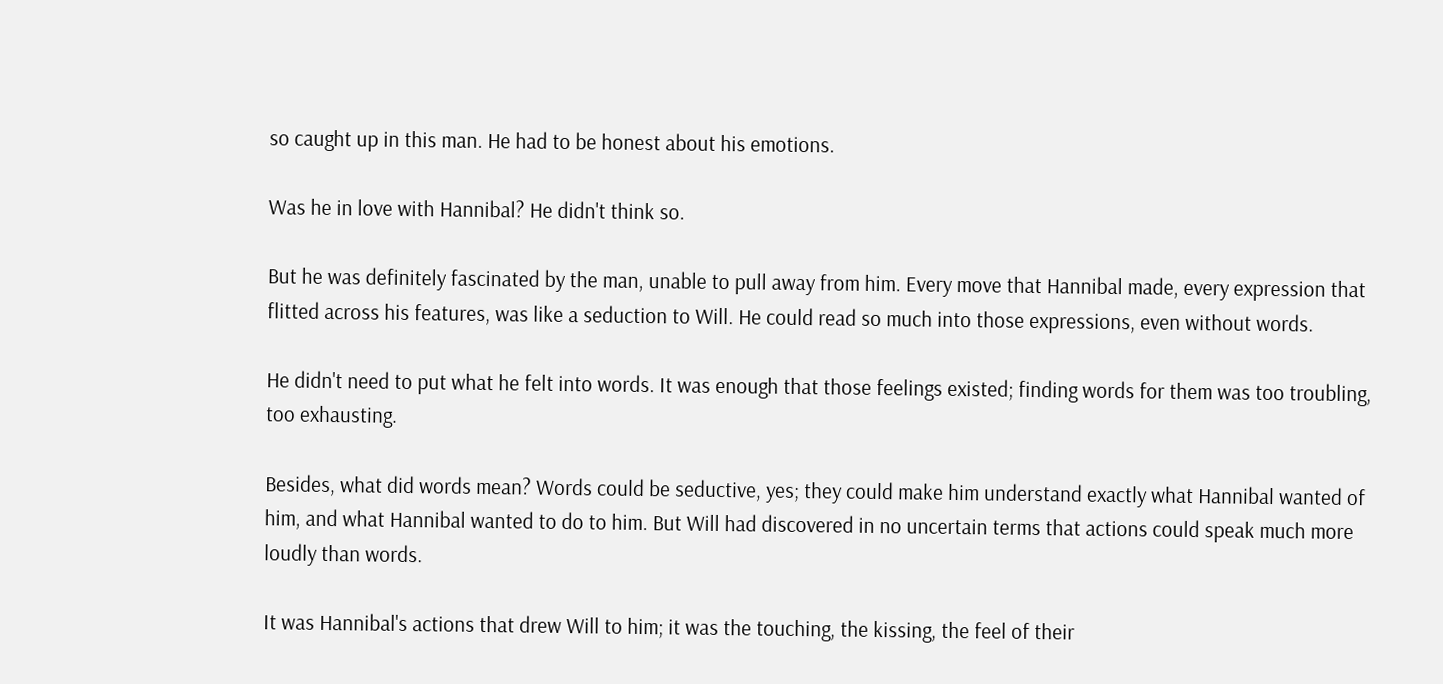so caught up in this man. He had to be honest about his emotions.

Was he in love with Hannibal? He didn't think so.

But he was definitely fascinated by the man, unable to pull away from him. Every move that Hannibal made, every expression that flitted across his features, was like a seduction to Will. He could read so much into those expressions, even without words.

He didn't need to put what he felt into words. It was enough that those feelings existed; finding words for them was too troubling, too exhausting.

Besides, what did words mean? Words could be seductive, yes; they could make him understand exactly what Hannibal wanted of him, and what Hannibal wanted to do to him. But Will had discovered in no uncertain terms that actions could speak much more loudly than words.

It was Hannibal's actions that drew Will to him; it was the touching, the kissing, the feel of their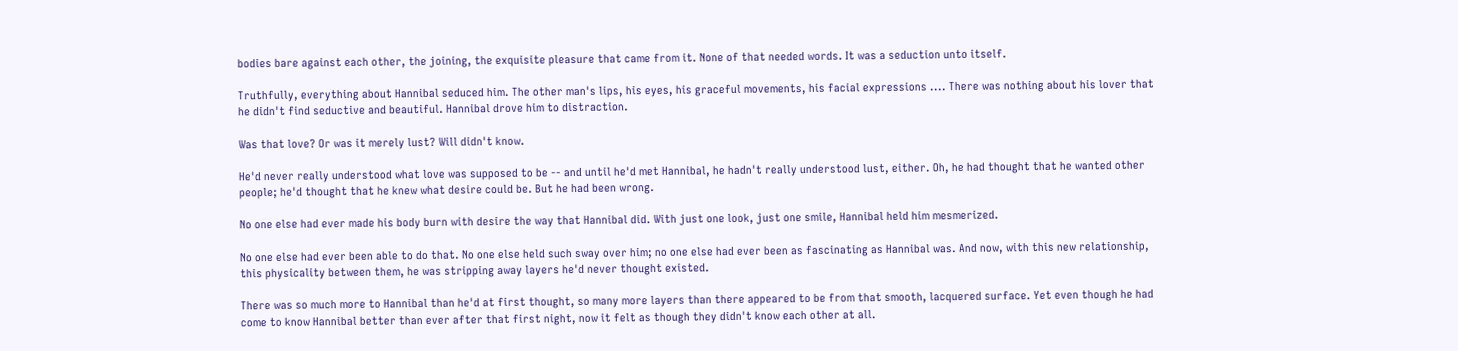bodies bare against each other, the joining, the exquisite pleasure that came from it. None of that needed words. It was a seduction unto itself.

Truthfully, everything about Hannibal seduced him. The other man's lips, his eyes, his graceful movements, his facial expressions .... There was nothing about his lover that he didn't find seductive and beautiful. Hannibal drove him to distraction.

Was that love? Or was it merely lust? Will didn't know.

He'd never really understood what love was supposed to be -- and until he'd met Hannibal, he hadn't really understood lust, either. Oh, he had thought that he wanted other people; he'd thought that he knew what desire could be. But he had been wrong.

No one else had ever made his body burn with desire the way that Hannibal did. With just one look, just one smile, Hannibal held him mesmerized.

No one else had ever been able to do that. No one else held such sway over him; no one else had ever been as fascinating as Hannibal was. And now, with this new relationship, this physicality between them, he was stripping away layers he'd never thought existed.

There was so much more to Hannibal than he'd at first thought, so many more layers than there appeared to be from that smooth, lacquered surface. Yet even though he had come to know Hannibal better than ever after that first night, now it felt as though they didn't know each other at all.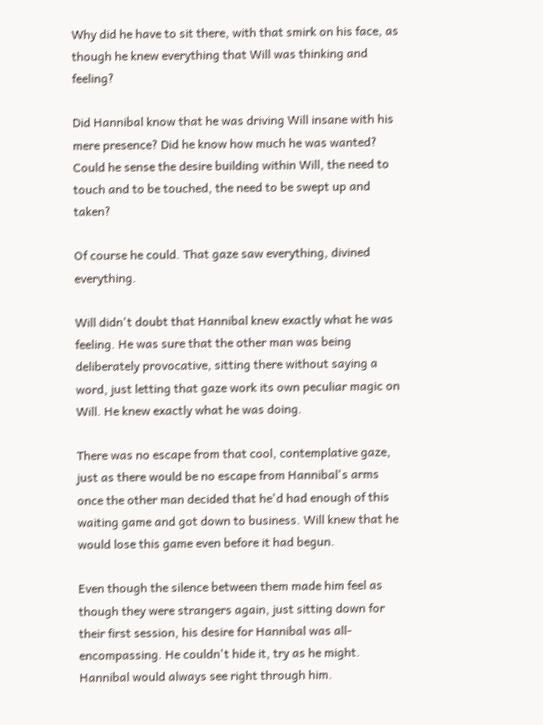Why did he have to sit there, with that smirk on his face, as though he knew everything that Will was thinking and feeling?

Did Hannibal know that he was driving Will insane with his mere presence? Did he know how much he was wanted? Could he sense the desire building within Will, the need to touch and to be touched, the need to be swept up and taken?

Of course he could. That gaze saw everything, divined everything.

Will didn't doubt that Hannibal knew exactly what he was feeling. He was sure that the other man was being deliberately provocative, sitting there without saying a word, just letting that gaze work its own peculiar magic on Will. He knew exactly what he was doing.

There was no escape from that cool, contemplative gaze, just as there would be no escape from Hannibal's arms once the other man decided that he'd had enough of this waiting game and got down to business. Will knew that he would lose this game even before it had begun.

Even though the silence between them made him feel as though they were strangers again, just sitting down for their first session, his desire for Hannibal was all-encompassing. He couldn't hide it, try as he might. Hannibal would always see right through him.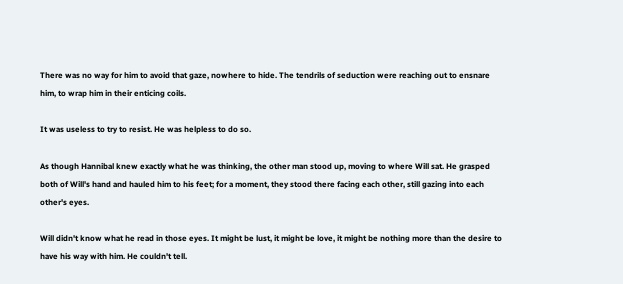There was no way for him to avoid that gaze, nowhere to hide. The tendrils of seduction were reaching out to ensnare him, to wrap him in their enticing coils.

It was useless to try to resist. He was helpless to do so.

As though Hannibal knew exactly what he was thinking, the other man stood up, moving to where Will sat. He grasped both of Will's hand and hauled him to his feet; for a moment, they stood there facing each other, still gazing into each other's eyes.

Will didn't know what he read in those eyes. It might be lust, it might be love, it might be nothing more than the desire to have his way with him. He couldn't tell.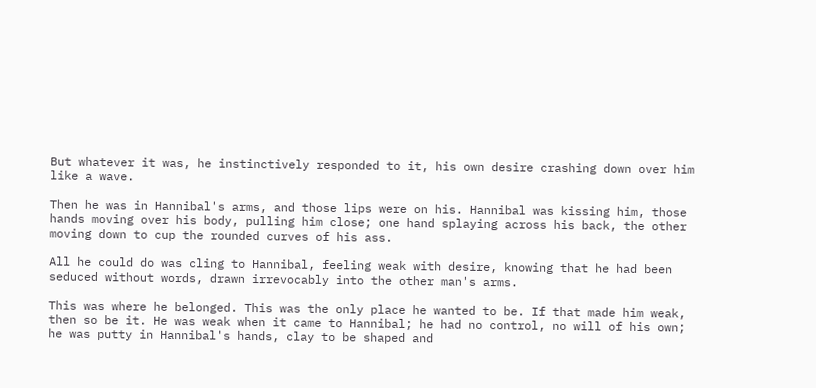But whatever it was, he instinctively responded to it, his own desire crashing down over him like a wave.

Then he was in Hannibal's arms, and those lips were on his. Hannibal was kissing him, those hands moving over his body, pulling him close; one hand splaying across his back, the other moving down to cup the rounded curves of his ass.

All he could do was cling to Hannibal, feeling weak with desire, knowing that he had been seduced without words, drawn irrevocably into the other man's arms.

This was where he belonged. This was the only place he wanted to be. If that made him weak, then so be it. He was weak when it came to Hannibal; he had no control, no will of his own; he was putty in Hannibal's hands, clay to be shaped and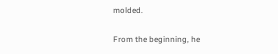molded.

From the beginning, he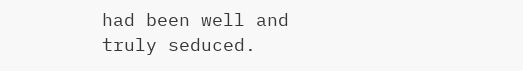had been well and truly seduced.